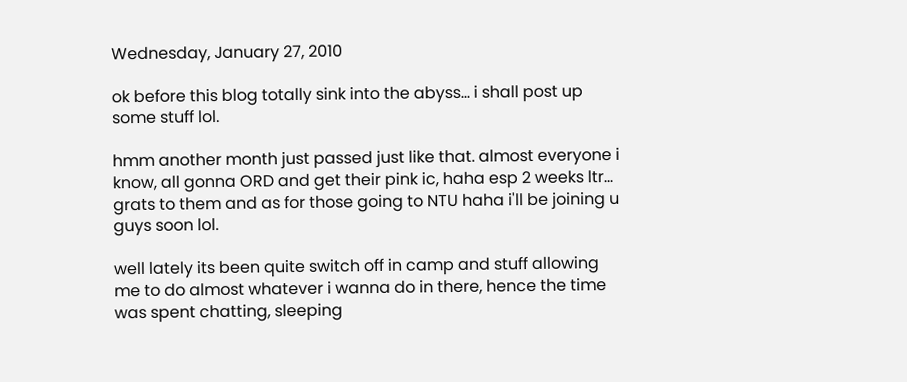Wednesday, January 27, 2010

ok before this blog totally sink into the abyss... i shall post up some stuff lol.

hmm another month just passed just like that. almost everyone i know, all gonna ORD and get their pink ic, haha esp 2 weeks ltr... grats to them and as for those going to NTU haha i'll be joining u guys soon lol.

well lately its been quite switch off in camp and stuff allowing me to do almost whatever i wanna do in there, hence the time was spent chatting, sleeping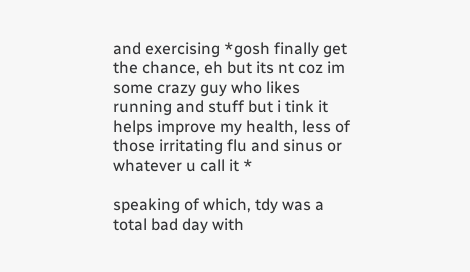and exercising *gosh finally get the chance, eh but its nt coz im some crazy guy who likes running and stuff but i tink it helps improve my health, less of those irritating flu and sinus or whatever u call it *

speaking of which, tdy was a total bad day with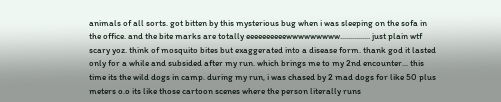animals of all sorts. got bitten by this mysterious bug when i was sleeping on the sofa in the office. and the bite marks are totally eeeeeeeeeewwwwwwwww............... just plain wtf scary yoz. think of mosquito bites but exaggerated into a disease form. thank god it lasted only for a while and subsided after my run. which brings me to my 2nd encounter... this time its the wild dogs in camp. during my run, i was chased by 2 mad dogs for like 50 plus meters o.o its like those cartoon scenes where the person literally runs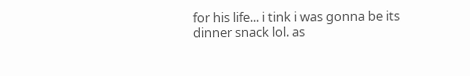for his life... i tink i was gonna be its dinner snack lol. as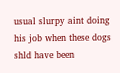usual slurpy aint doing his job when these dogs shld have been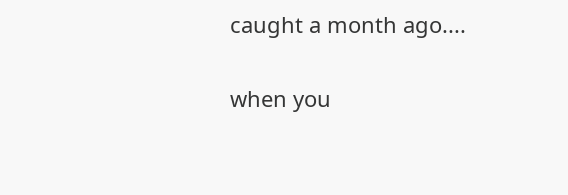caught a month ago....

when you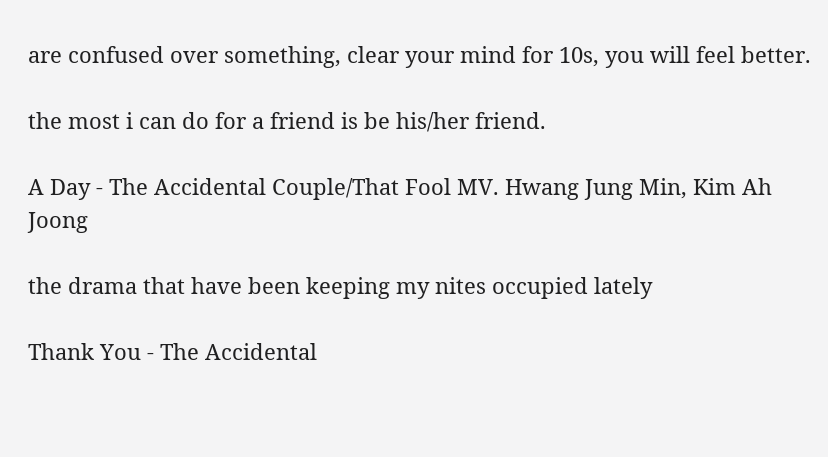are confused over something, clear your mind for 10s, you will feel better.

the most i can do for a friend is be his/her friend.

A Day - The Accidental Couple/That Fool MV. Hwang Jung Min, Kim Ah Joong

the drama that have been keeping my nites occupied lately

Thank You - The Accidental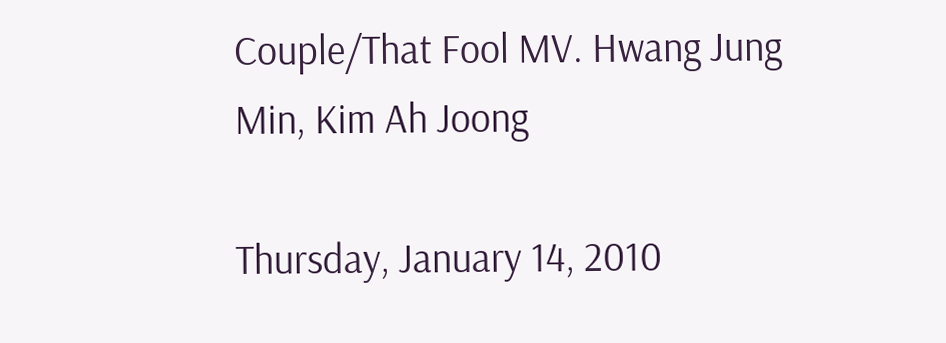Couple/That Fool MV. Hwang Jung Min, Kim Ah Joong

Thursday, January 14, 2010